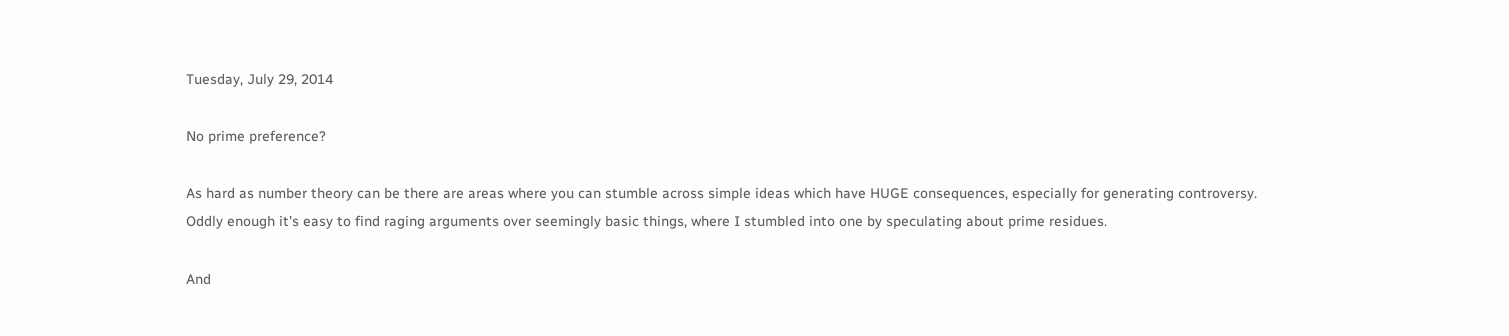Tuesday, July 29, 2014

No prime preference?

As hard as number theory can be there are areas where you can stumble across simple ideas which have HUGE consequences, especially for generating controversy. Oddly enough it's easy to find raging arguments over seemingly basic things, where I stumbled into one by speculating about prime residues.

And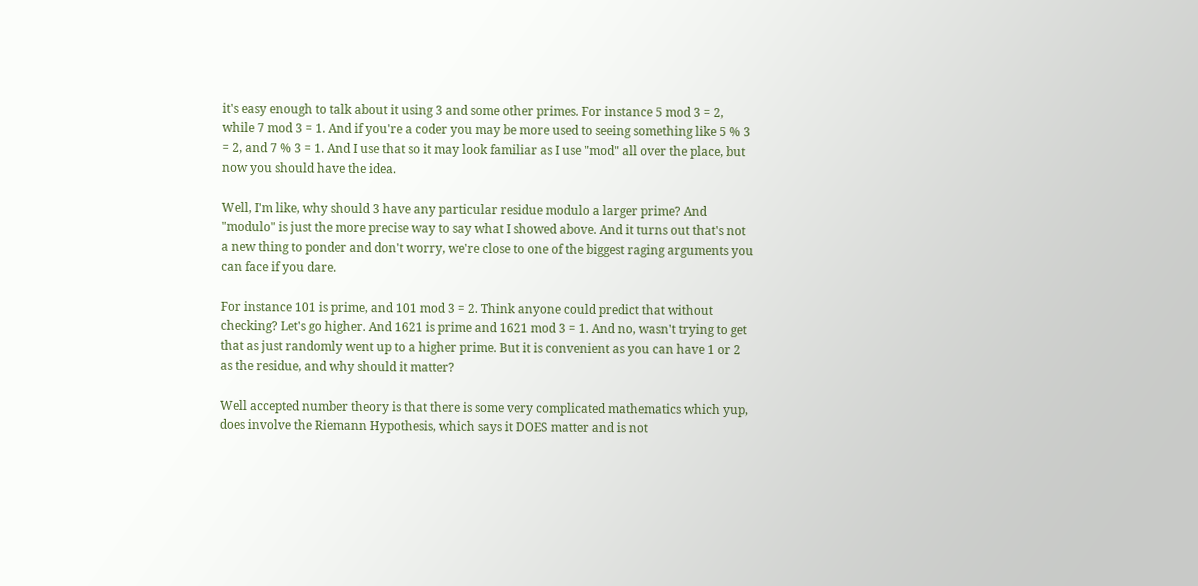it's easy enough to talk about it using 3 and some other primes. For instance 5 mod 3 = 2, while 7 mod 3 = 1. And if you're a coder you may be more used to seeing something like 5 % 3 = 2, and 7 % 3 = 1. And I use that so it may look familiar as I use "mod" all over the place, but now you should have the idea.

Well, I'm like, why should 3 have any particular residue modulo a larger prime? And "modulo" is just the more precise way to say what I showed above. And it turns out that's not a new thing to ponder and don't worry, we're close to one of the biggest raging arguments you can face if you dare.

For instance 101 is prime, and 101 mod 3 = 2. Think anyone could predict that without checking? Let's go higher. And 1621 is prime and 1621 mod 3 = 1. And no, wasn't trying to get that as just randomly went up to a higher prime. But it is convenient as you can have 1 or 2 as the residue, and why should it matter?

Well accepted number theory is that there is some very complicated mathematics which yup, does involve the Riemann Hypothesis, which says it DOES matter and is not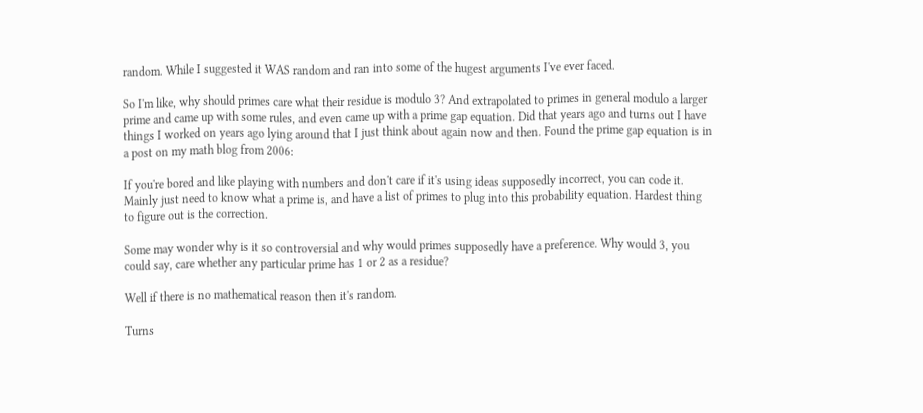random. While I suggested it WAS random and ran into some of the hugest arguments I've ever faced.

So I'm like, why should primes care what their residue is modulo 3? And extrapolated to primes in general modulo a larger prime and came up with some rules, and even came up with a prime gap equation. Did that years ago and turns out I have things I worked on years ago lying around that I just think about again now and then. Found the prime gap equation is in a post on my math blog from 2006:

If you're bored and like playing with numbers and don't care if it's using ideas supposedly incorrect, you can code it. Mainly just need to know what a prime is, and have a list of primes to plug into this probability equation. Hardest thing to figure out is the correction.

Some may wonder why is it so controversial and why would primes supposedly have a preference. Why would 3, you could say, care whether any particular prime has 1 or 2 as a residue?

Well if there is no mathematical reason then it's random.

Turns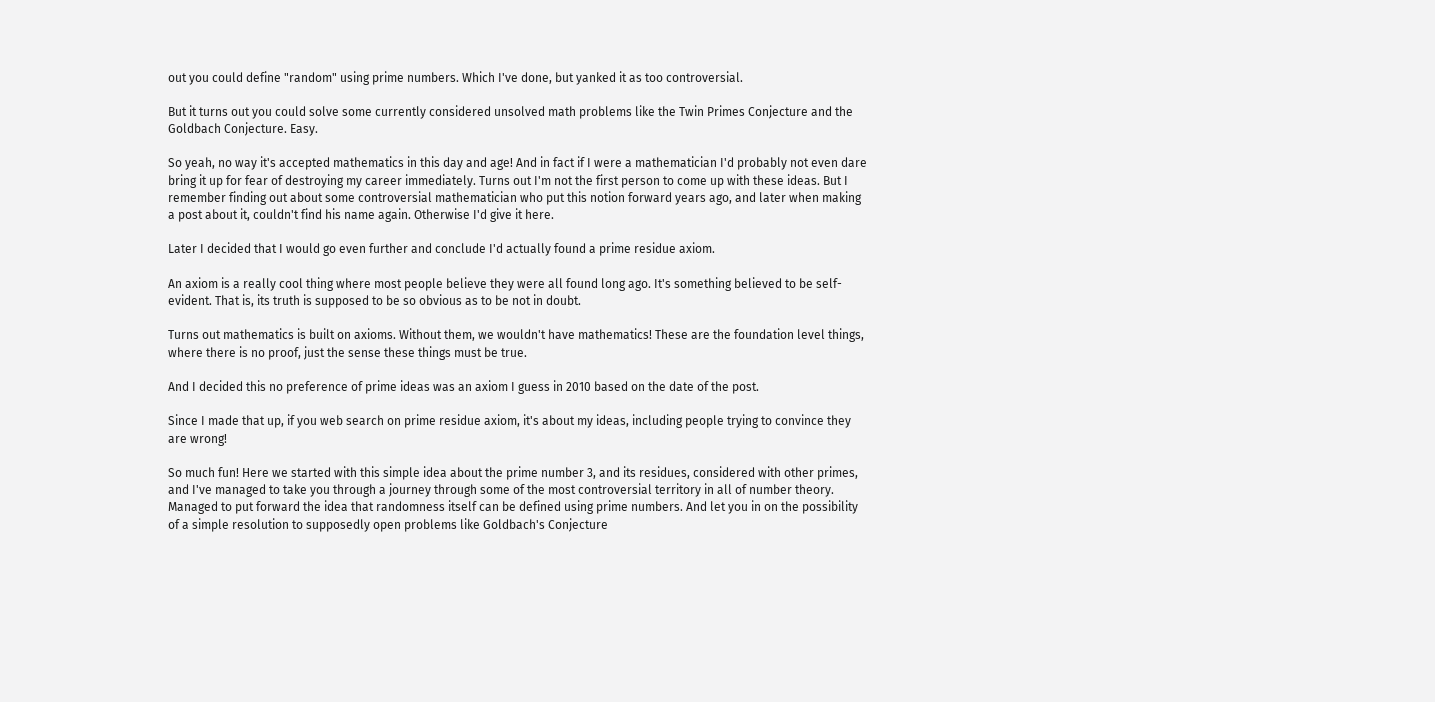out you could define "random" using prime numbers. Which I've done, but yanked it as too controversial.

But it turns out you could solve some currently considered unsolved math problems like the Twin Primes Conjecture and the Goldbach Conjecture. Easy.

So yeah, no way it's accepted mathematics in this day and age! And in fact if I were a mathematician I'd probably not even dare bring it up for fear of destroying my career immediately. Turns out I'm not the first person to come up with these ideas. But I remember finding out about some controversial mathematician who put this notion forward years ago, and later when making a post about it, couldn't find his name again. Otherwise I'd give it here.

Later I decided that I would go even further and conclude I'd actually found a prime residue axiom.

An axiom is a really cool thing where most people believe they were all found long ago. It's something believed to be self-evident. That is, its truth is supposed to be so obvious as to be not in doubt.

Turns out mathematics is built on axioms. Without them, we wouldn't have mathematics! These are the foundation level things, where there is no proof, just the sense these things must be true.

And I decided this no preference of prime ideas was an axiom I guess in 2010 based on the date of the post.

Since I made that up, if you web search on prime residue axiom, it's about my ideas, including people trying to convince they are wrong!

So much fun! Here we started with this simple idea about the prime number 3, and its residues, considered with other primes, and I've managed to take you through a journey through some of the most controversial territory in all of number theory. Managed to put forward the idea that randomness itself can be defined using prime numbers. And let you in on the possibility of a simple resolution to supposedly open problems like Goldbach's Conjecture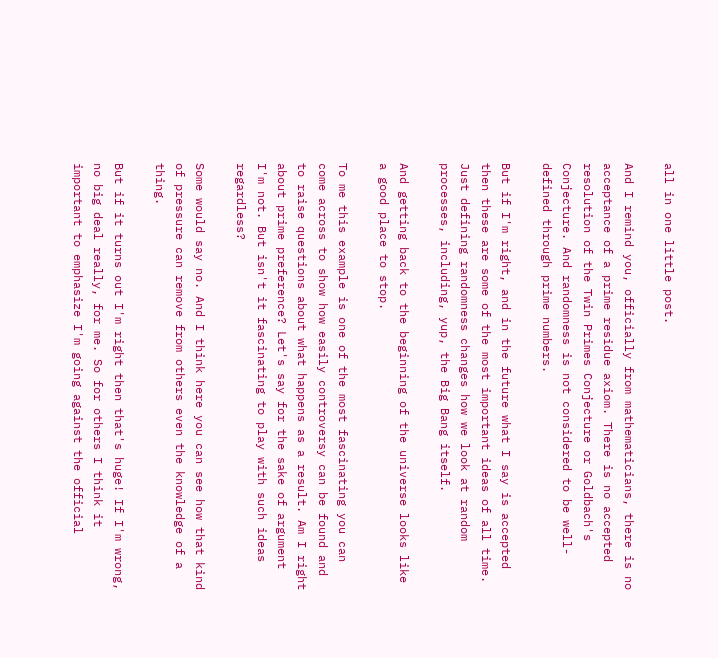all in one little post.

And I remind you, officially from mathematicians, there is no acceptance of a prime residue axiom. There is no accepted resolution of the Twin Primes Conjecture or Goldbach's Conjecture. And randomness is not considered to be well-defined through prime numbers.

But if I'm right, and in the future what I say is accepted then these are some of the most important ideas of all time. Just defining randomness changes how we look at random processes, including, yup, the Big Bang itself.

And getting back to the beginning of the universe looks like a good place to stop.

To me this example is one of the most fascinating you can come across to show how easily controversy can be found and to raise questions about what happens as a result. Am I right about prime preference? Let's say for the sake of argument I'm not. But isn't it fascinating to play with such ideas regardless?

Some would say no. And I think here you can see how that kind of pressure can remove from others even the knowledge of a thing.

But if it turns out I'm right then that's huge! If I'm wrong, no big deal really, for me. So for others I think it important to emphasize I'm going against the official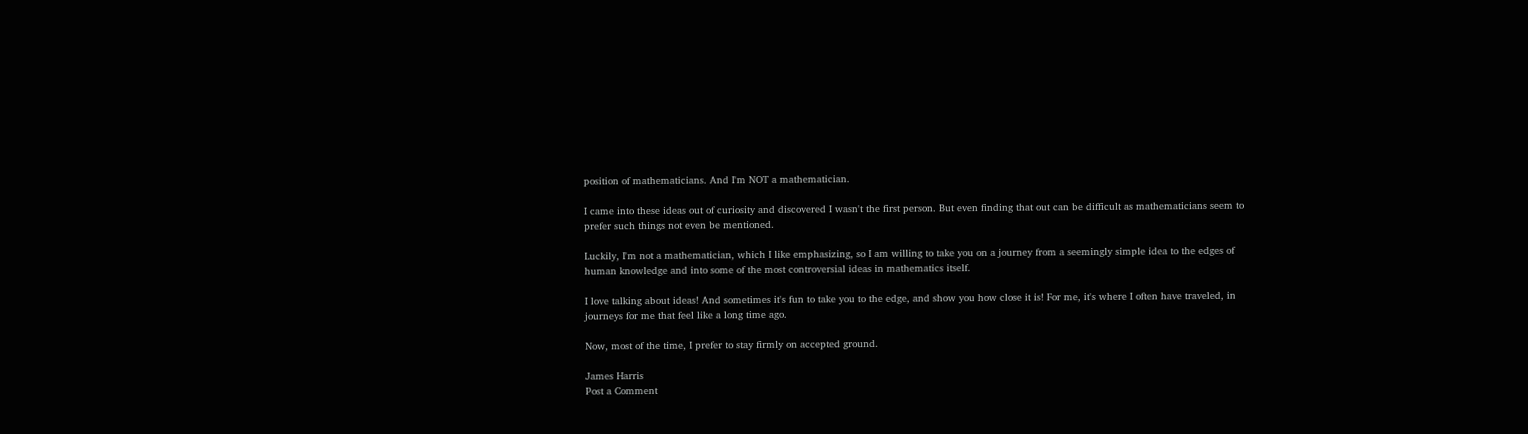position of mathematicians. And I'm NOT a mathematician.

I came into these ideas out of curiosity and discovered I wasn't the first person. But even finding that out can be difficult as mathematicians seem to prefer such things not even be mentioned.

Luckily, I'm not a mathematician, which I like emphasizing, so I am willing to take you on a journey from a seemingly simple idea to the edges of human knowledge and into some of the most controversial ideas in mathematics itself.

I love talking about ideas! And sometimes it's fun to take you to the edge, and show you how close it is! For me, it's where I often have traveled, in journeys for me that feel like a long time ago.

Now, most of the time, I prefer to stay firmly on accepted ground.

James Harris
Post a Comment